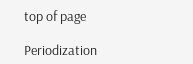top of page

Periodization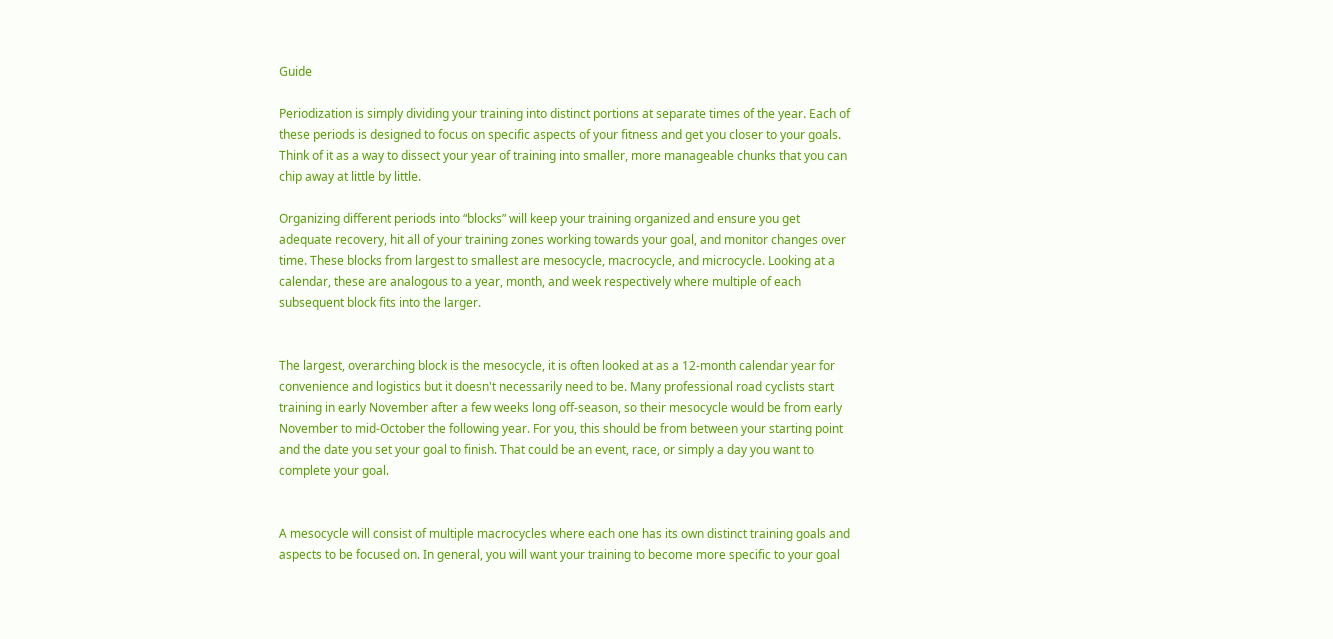Guide

Periodization is simply dividing your training into distinct portions at separate times of the year. Each of these periods is designed to focus on specific aspects of your fitness and get you closer to your goals. Think of it as a way to dissect your year of training into smaller, more manageable chunks that you can chip away at little by little.

Organizing different periods into “blocks” will keep your training organized and ensure you get adequate recovery, hit all of your training zones working towards your goal, and monitor changes over time. These blocks from largest to smallest are mesocycle, macrocycle, and microcycle. Looking at a calendar, these are analogous to a year, month, and week respectively where multiple of each subsequent block fits into the larger.


The largest, overarching block is the mesocycle, it is often looked at as a 12-month calendar year for convenience and logistics but it doesn't necessarily need to be. Many professional road cyclists start training in early November after a few weeks long off-season, so their mesocycle would be from early November to mid-October the following year. For you, this should be from between your starting point and the date you set your goal to finish. That could be an event, race, or simply a day you want to complete your goal.


A mesocycle will consist of multiple macrocycles where each one has its own distinct training goals and aspects to be focused on. In general, you will want your training to become more specific to your goal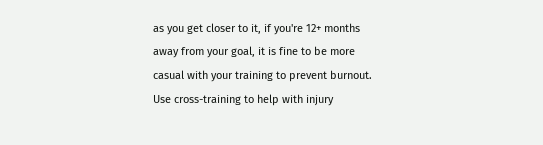as you get closer to it, if you're 12+ months away from your goal, it is fine to be more casual with your training to prevent burnout. Use cross-training to help with injury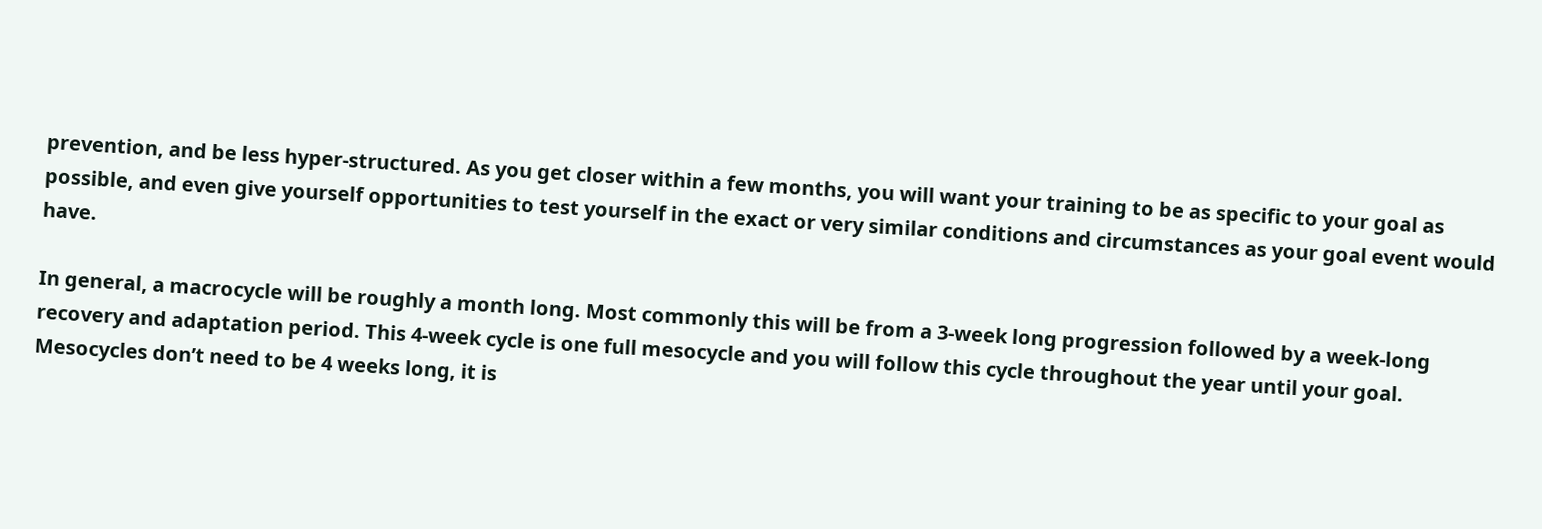prevention, and be less hyper-structured. As you get closer within a few months, you will want your training to be as specific to your goal as possible, and even give yourself opportunities to test yourself in the exact or very similar conditions and circumstances as your goal event would have.

In general, a macrocycle will be roughly a month long. Most commonly this will be from a 3-week long progression followed by a week-long recovery and adaptation period. This 4-week cycle is one full mesocycle and you will follow this cycle throughout the year until your goal. Mesocycles don’t need to be 4 weeks long, it is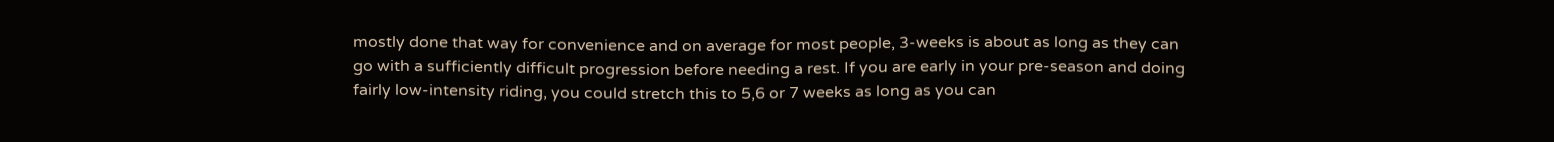mostly done that way for convenience and on average for most people, 3-weeks is about as long as they can go with a sufficiently difficult progression before needing a rest. If you are early in your pre-season and doing fairly low-intensity riding, you could stretch this to 5,6 or 7 weeks as long as you can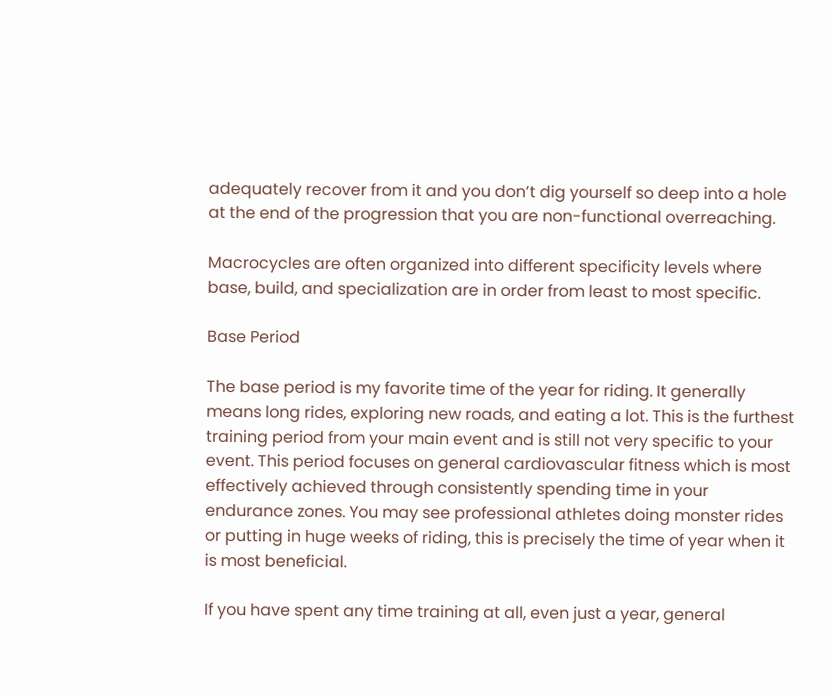adequately recover from it and you don’t dig yourself so deep into a hole at the end of the progression that you are non-functional overreaching.

Macrocycles are often organized into different specificity levels where base, build, and specialization are in order from least to most specific.

Base Period

The base period is my favorite time of the year for riding. It generally means long rides, exploring new roads, and eating a lot. This is the furthest training period from your main event and is still not very specific to your event. This period focuses on general cardiovascular fitness which is most effectively achieved through consistently spending time in your endurance zones. You may see professional athletes doing monster rides or putting in huge weeks of riding, this is precisely the time of year when it is most beneficial.

If you have spent any time training at all, even just a year, general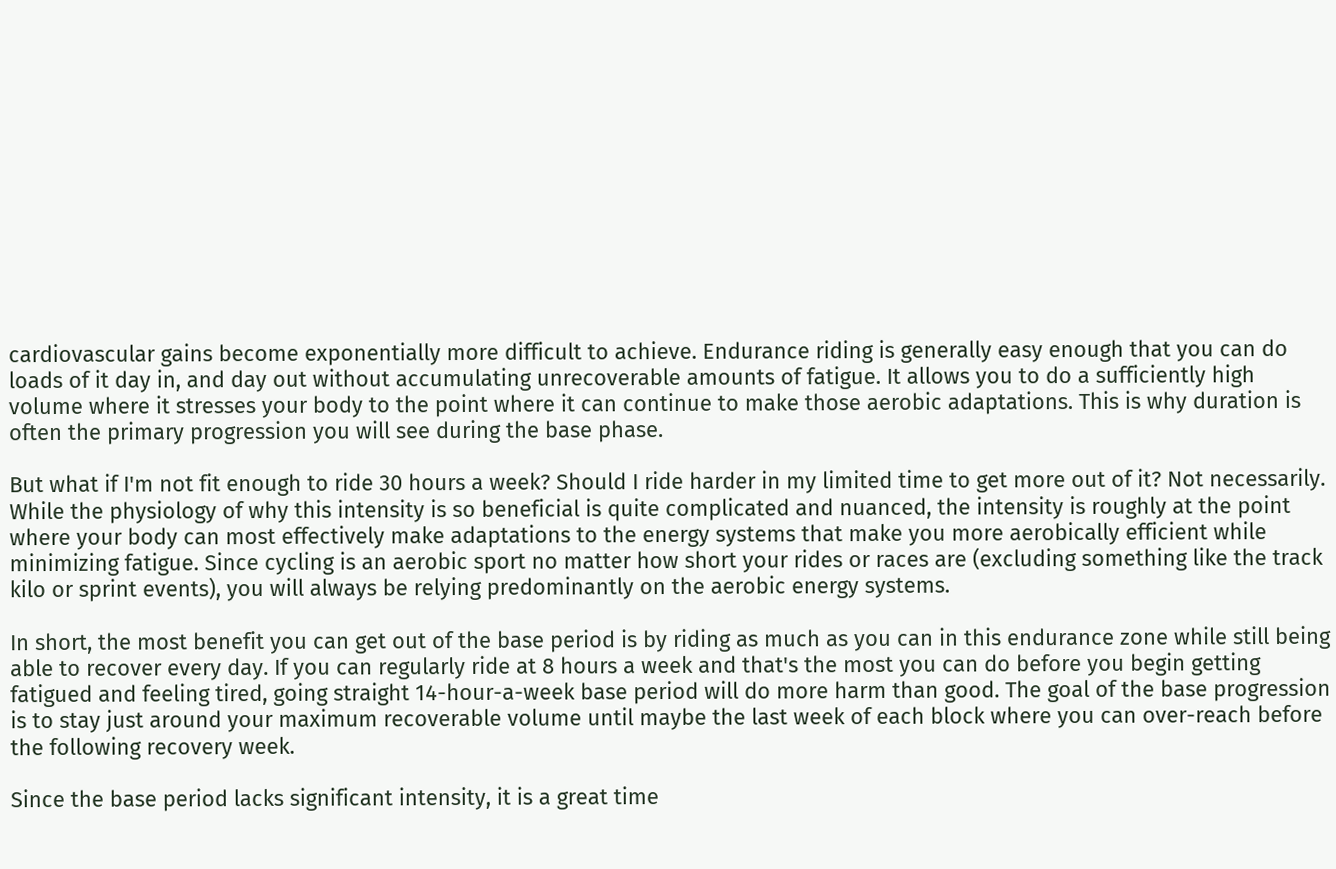cardiovascular gains become exponentially more difficult to achieve. Endurance riding is generally easy enough that you can do loads of it day in, and day out without accumulating unrecoverable amounts of fatigue. It allows you to do a sufficiently high volume where it stresses your body to the point where it can continue to make those aerobic adaptations. This is why duration is often the primary progression you will see during the base phase.

But what if I'm not fit enough to ride 30 hours a week? Should I ride harder in my limited time to get more out of it? Not necessarily. While the physiology of why this intensity is so beneficial is quite complicated and nuanced, the intensity is roughly at the point where your body can most effectively make adaptations to the energy systems that make you more aerobically efficient while minimizing fatigue. Since cycling is an aerobic sport no matter how short your rides or races are (excluding something like the track kilo or sprint events), you will always be relying predominantly on the aerobic energy systems.

In short, the most benefit you can get out of the base period is by riding as much as you can in this endurance zone while still being able to recover every day. If you can regularly ride at 8 hours a week and that's the most you can do before you begin getting fatigued and feeling tired, going straight 14-hour-a-week base period will do more harm than good. The goal of the base progression is to stay just around your maximum recoverable volume until maybe the last week of each block where you can over-reach before the following recovery week.

Since the base period lacks significant intensity, it is a great time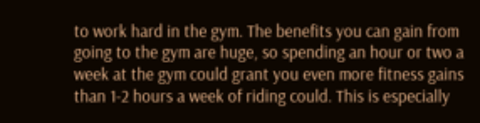to work hard in the gym. The benefits you can gain from going to the gym are huge, so spending an hour or two a week at the gym could grant you even more fitness gains than 1-2 hours a week of riding could. This is especially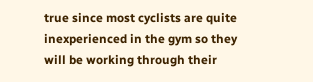true since most cyclists are quite inexperienced in the gym so they will be working through their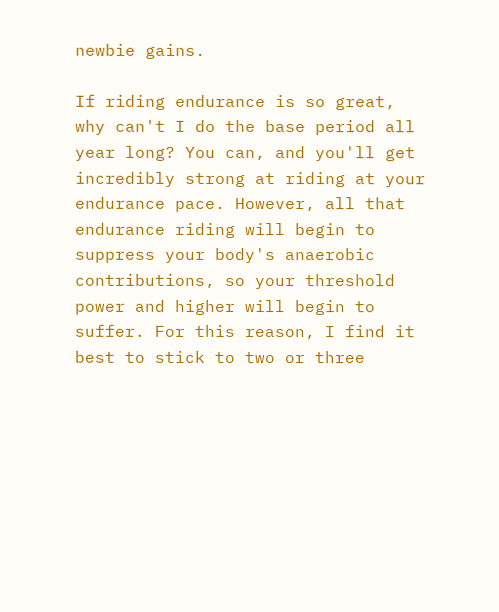newbie gains.

If riding endurance is so great, why can't I do the base period all year long? You can, and you'll get incredibly strong at riding at your endurance pace. However, all that endurance riding will begin to suppress your body's anaerobic contributions, so your threshold power and higher will begin to suffer. For this reason, I find it best to stick to two or three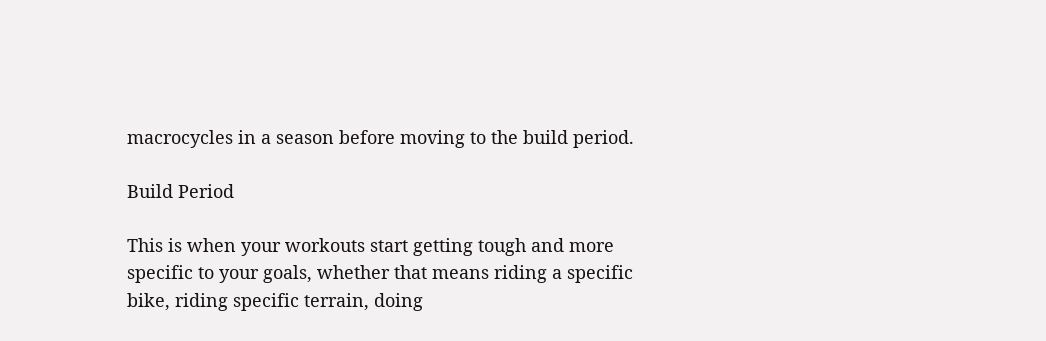macrocycles in a season before moving to the build period.

Build Period

This is when your workouts start getting tough and more specific to your goals, whether that means riding a specific bike, riding specific terrain, doing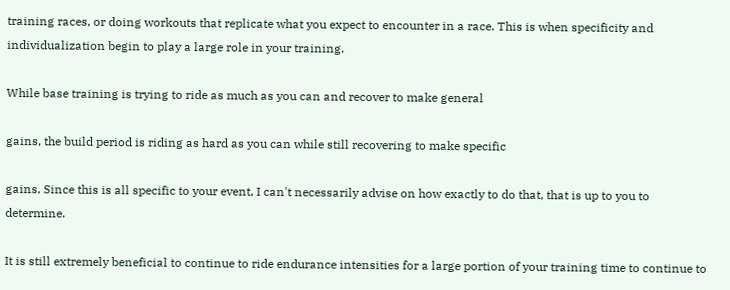training races, or doing workouts that replicate what you expect to encounter in a race. This is when specificity and individualization begin to play a large role in your training.

While base training is trying to ride as much as you can and recover to make general

gains, the build period is riding as hard as you can while still recovering to make specific

gains. Since this is all specific to your event, I can't necessarily advise on how exactly to do that, that is up to you to determine.

It is still extremely beneficial to continue to ride endurance intensities for a large portion of your training time to continue to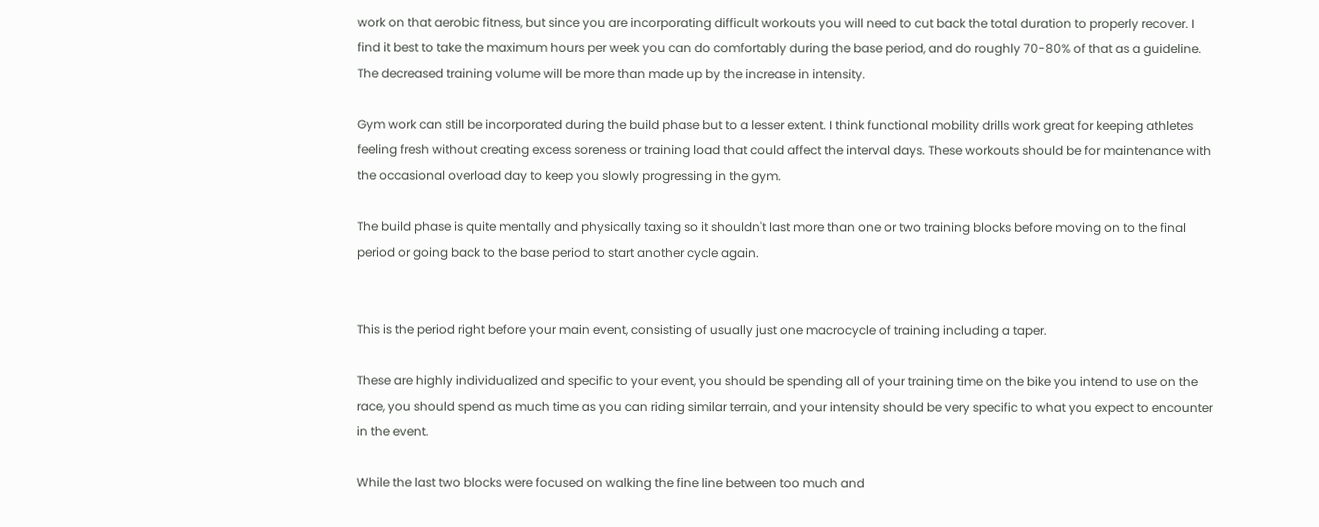work on that aerobic fitness, but since you are incorporating difficult workouts you will need to cut back the total duration to properly recover. I find it best to take the maximum hours per week you can do comfortably during the base period, and do roughly 70-80% of that as a guideline. The decreased training volume will be more than made up by the increase in intensity.

Gym work can still be incorporated during the build phase but to a lesser extent. I think functional mobility drills work great for keeping athletes feeling fresh without creating excess soreness or training load that could affect the interval days. These workouts should be for maintenance with the occasional overload day to keep you slowly progressing in the gym.

The build phase is quite mentally and physically taxing so it shouldn't last more than one or two training blocks before moving on to the final period or going back to the base period to start another cycle again.


This is the period right before your main event, consisting of usually just one macrocycle of training including a taper.

These are highly individualized and specific to your event, you should be spending all of your training time on the bike you intend to use on the race, you should spend as much time as you can riding similar terrain, and your intensity should be very specific to what you expect to encounter in the event.

While the last two blocks were focused on walking the fine line between too much and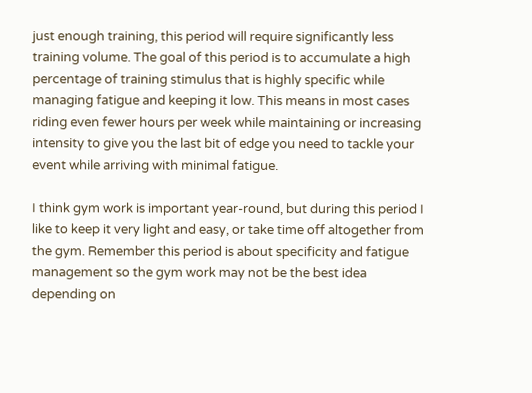just enough training, this period will require significantly less training volume. The goal of this period is to accumulate a high percentage of training stimulus that is highly specific while managing fatigue and keeping it low. This means in most cases riding even fewer hours per week while maintaining or increasing intensity to give you the last bit of edge you need to tackle your event while arriving with minimal fatigue.

I think gym work is important year-round, but during this period I like to keep it very light and easy, or take time off altogether from the gym. Remember this period is about specificity and fatigue management so the gym work may not be the best idea depending on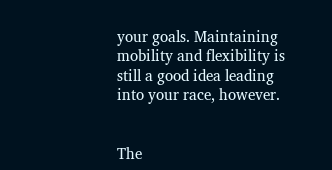your goals. Maintaining mobility and flexibility is still a good idea leading into your race, however.


The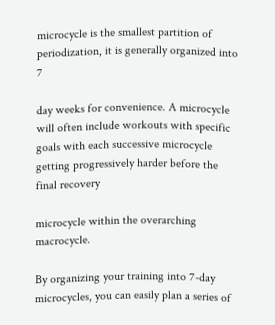microcycle is the smallest partition of periodization, it is generally organized into 7

day weeks for convenience. A microcycle will often include workouts with specific goals with each successive microcycle getting progressively harder before the final recovery

microcycle within the overarching macrocycle.

By organizing your training into 7-day microcycles, you can easily plan a series of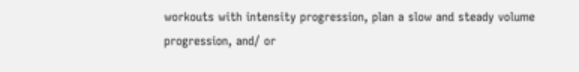workouts with intensity progression, plan a slow and steady volume progression, and/ or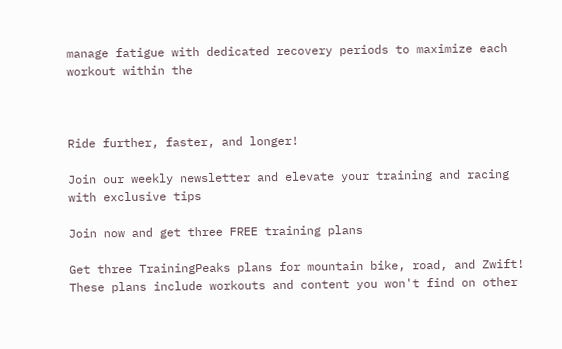manage fatigue with dedicated recovery periods to maximize each workout within the



Ride further, faster, and longer!

Join our weekly newsletter and elevate your training and racing with exclusive tips

Join now and get three FREE training plans

Get three TrainingPeaks plans for mountain bike, road, and Zwift! These plans include workouts and content you won't find on other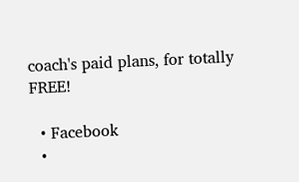coach's paid plans, for totally FREE!

  • Facebook
  •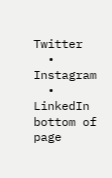Twitter
  • Instagram
  • LinkedIn
bottom of page